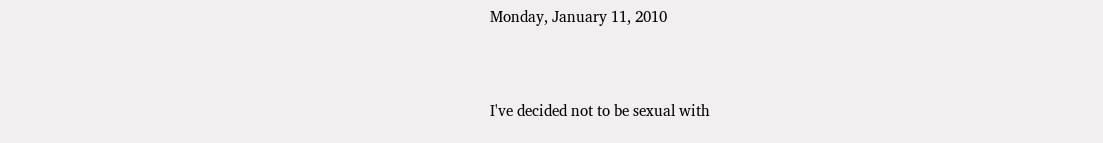Monday, January 11, 2010


I've decided not to be sexual with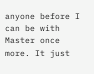anyone before I can be with Master once more. It just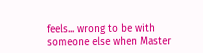feels... wrong to be with someone else when Master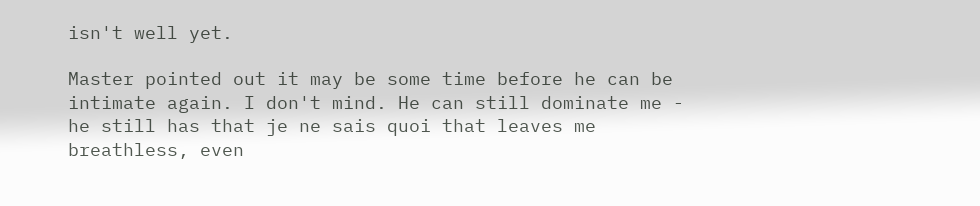isn't well yet.

Master pointed out it may be some time before he can be intimate again. I don't mind. He can still dominate me - he still has that je ne sais quoi that leaves me breathless, even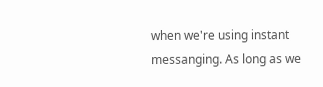when we're using instant messanging. As long as we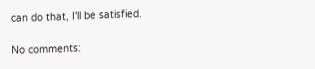can do that, I'll be satisfied.

No comments: